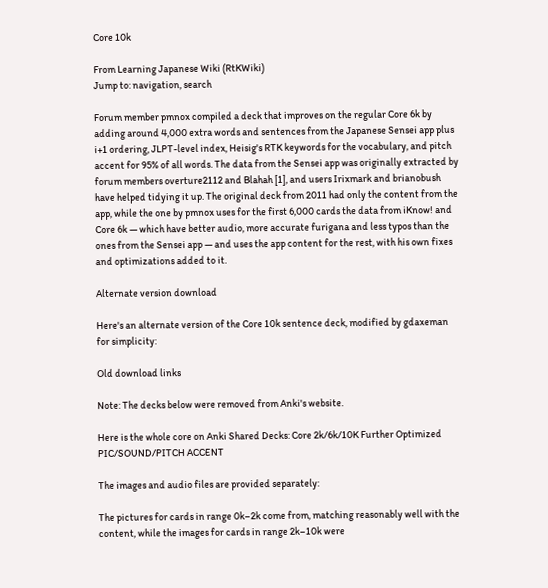Core 10k

From Learning Japanese Wiki (RtKWiki)
Jump to: navigation, search

Forum member pmnox compiled a deck that improves on the regular Core 6k by adding around 4,000 extra words and sentences from the Japanese Sensei app plus i+1 ordering, JLPT-level index, Heisig's RTK keywords for the vocabulary, and pitch accent for 95% of all words. The data from the Sensei app was originally extracted by forum members overture2112 and Blahah [1], and users Irixmark and brianobush have helped tidying it up. The original deck from 2011 had only the content from the app, while the one by pmnox uses for the first 6,000 cards the data from iKnow! and Core 6k — which have better audio, more accurate furigana and less typos than the ones from the Sensei app — and uses the app content for the rest, with his own fixes and optimizations added to it.

Alternate version download

Here's an alternate version of the Core 10k sentence deck, modified by gdaxeman for simplicity:

Old download links

Note: The decks below were removed from Anki's website.

Here is the whole core on Anki Shared Decks: Core 2k/6k/10K Further Optimized PIC/SOUND/PITCH ACCENT

The images and audio files are provided separately:

The pictures for cards in range 0k–2k come from, matching reasonably well with the content, while the images for cards in range 2k–10k were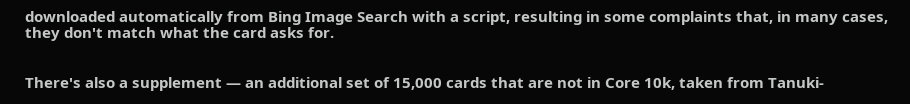downloaded automatically from Bing Image Search with a script, resulting in some complaints that, in many cases, they don't match what the card asks for.


There's also a supplement — an additional set of 15,000 cards that are not in Core 10k, taken from Tanuki-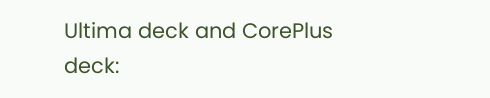Ultima deck and CorePlus deck: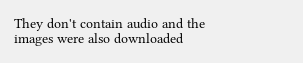They don't contain audio and the images were also downloaded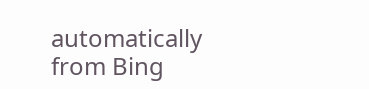automatically from Bing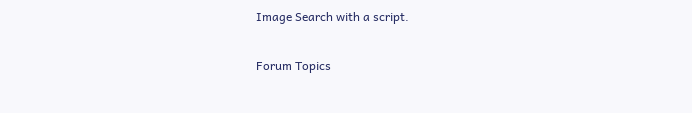Image Search with a script.

Forum Topics